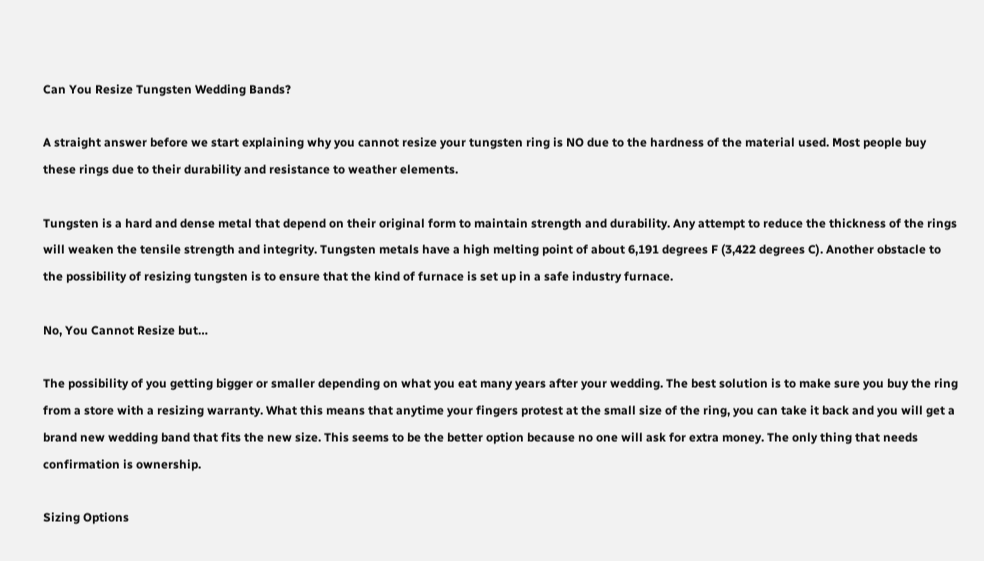Can You Resize Tungsten Wedding Bands?

A straight answer before we start explaining why you cannot resize your tungsten ring is NO due to the hardness of the material used. Most people buy these rings due to their durability and resistance to weather elements.

Tungsten is a hard and dense metal that depend on their original form to maintain strength and durability. Any attempt to reduce the thickness of the rings will weaken the tensile strength and integrity. Tungsten metals have a high melting point of about 6,191 degrees F (3,422 degrees C). Another obstacle to the possibility of resizing tungsten is to ensure that the kind of furnace is set up in a safe industry furnace.

No, You Cannot Resize but…

The possibility of you getting bigger or smaller depending on what you eat many years after your wedding. The best solution is to make sure you buy the ring from a store with a resizing warranty. What this means that anytime your fingers protest at the small size of the ring, you can take it back and you will get a brand new wedding band that fits the new size. This seems to be the better option because no one will ask for extra money. The only thing that needs confirmation is ownership.

Sizing Options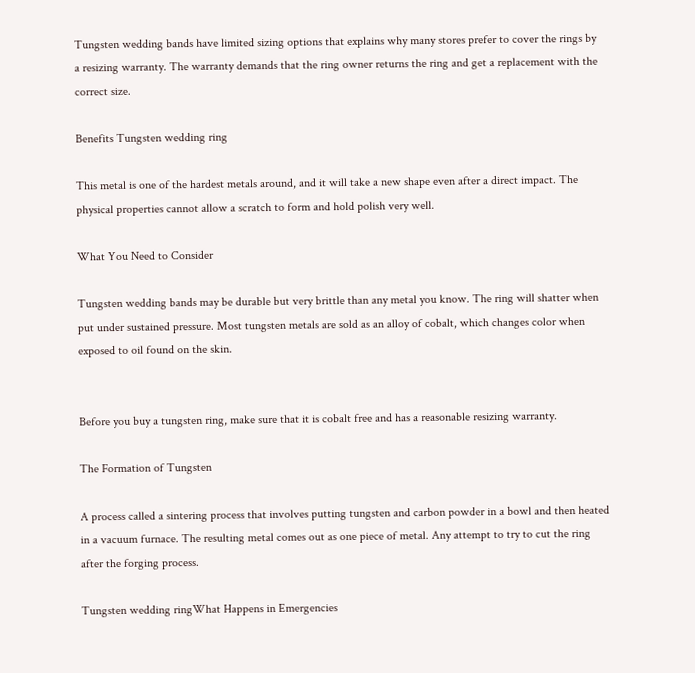Tungsten wedding bands have limited sizing options that explains why many stores prefer to cover the rings by a resizing warranty. The warranty demands that the ring owner returns the ring and get a replacement with the correct size.

Benefits Tungsten wedding ring

This metal is one of the hardest metals around, and it will take a new shape even after a direct impact. The physical properties cannot allow a scratch to form and hold polish very well.

What You Need to Consider

Tungsten wedding bands may be durable but very brittle than any metal you know. The ring will shatter when put under sustained pressure. Most tungsten metals are sold as an alloy of cobalt, which changes color when exposed to oil found on the skin.


Before you buy a tungsten ring, make sure that it is cobalt free and has a reasonable resizing warranty.

The Formation of Tungsten

A process called a sintering process that involves putting tungsten and carbon powder in a bowl and then heated in a vacuum furnace. The resulting metal comes out as one piece of metal. Any attempt to try to cut the ring after the forging process.

Tungsten wedding ringWhat Happens in Emergencies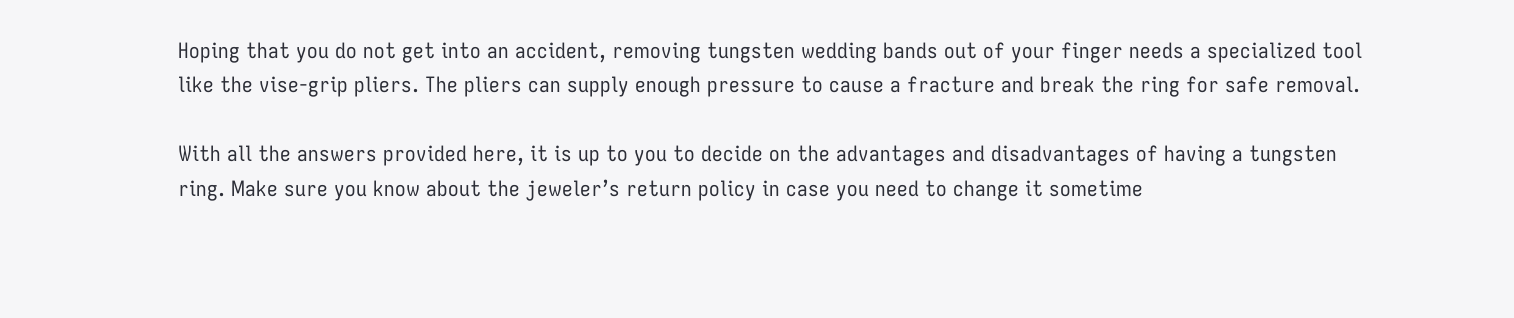Hoping that you do not get into an accident, removing tungsten wedding bands out of your finger needs a specialized tool like the vise-grip pliers. The pliers can supply enough pressure to cause a fracture and break the ring for safe removal.

With all the answers provided here, it is up to you to decide on the advantages and disadvantages of having a tungsten ring. Make sure you know about the jeweler’s return policy in case you need to change it sometime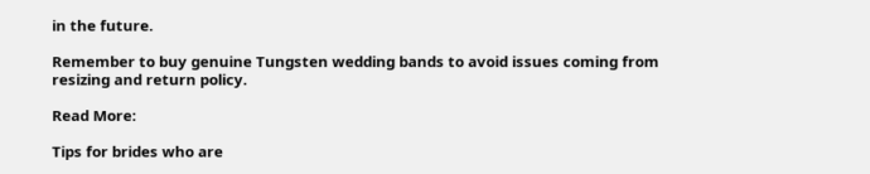in the future.

Remember to buy genuine Tungsten wedding bands to avoid issues coming from resizing and return policy.

Read More:

Tips for brides who are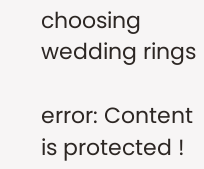choosing wedding rings

error: Content is protected !